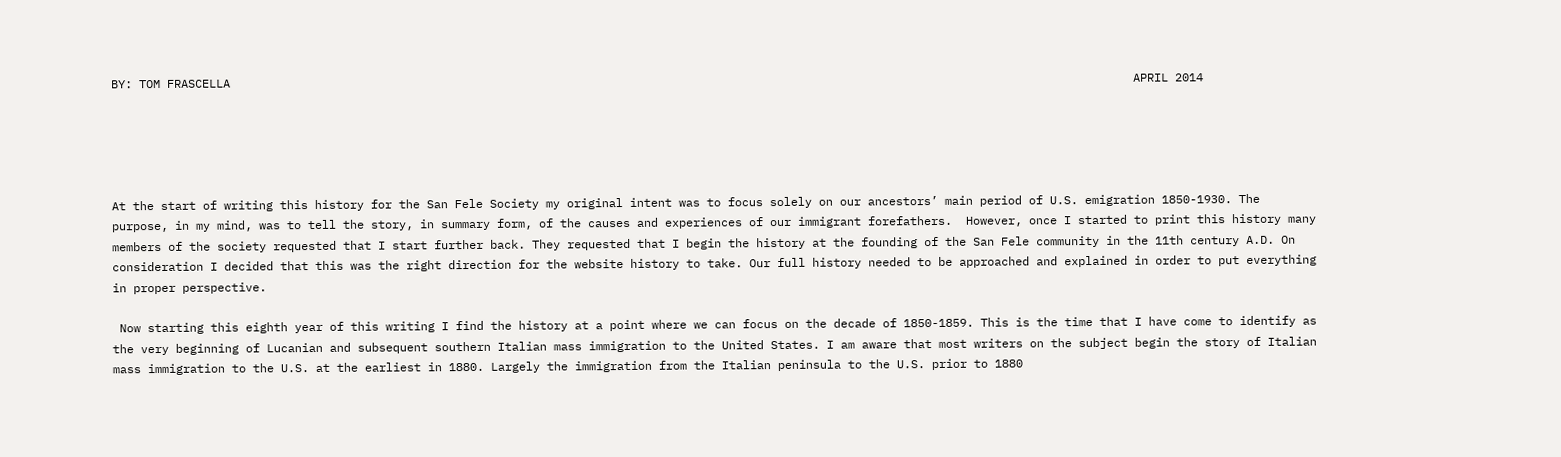BY: TOM FRASCELLA                                                                                                                                 APRIL 2014





At the start of writing this history for the San Fele Society my original intent was to focus solely on our ancestors’ main period of U.S. emigration 1850-1930. The purpose, in my mind, was to tell the story, in summary form, of the causes and experiences of our immigrant forefathers.  However, once I started to print this history many members of the society requested that I start further back. They requested that I begin the history at the founding of the San Fele community in the 11th century A.D. On consideration I decided that this was the right direction for the website history to take. Our full history needed to be approached and explained in order to put everything in proper perspective.

 Now starting this eighth year of this writing I find the history at a point where we can focus on the decade of 1850-1859. This is the time that I have come to identify as the very beginning of Lucanian and subsequent southern Italian mass immigration to the United States. I am aware that most writers on the subject begin the story of Italian mass immigration to the U.S. at the earliest in 1880. Largely the immigration from the Italian peninsula to the U.S. prior to 1880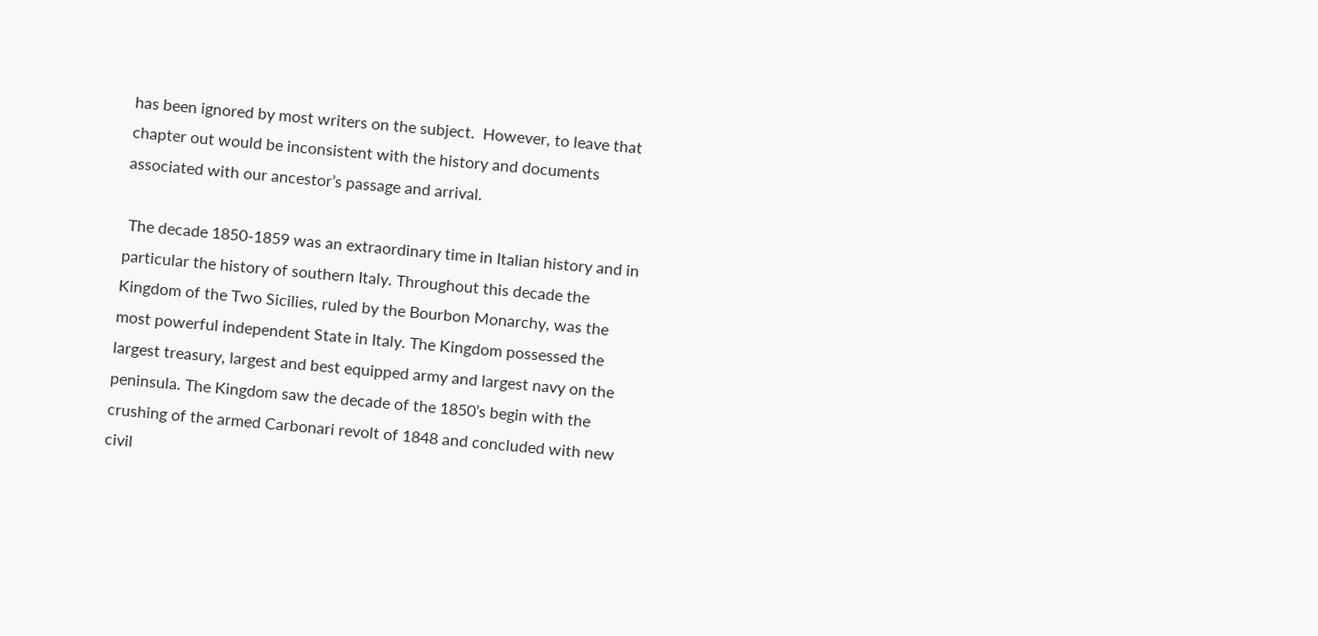has been ignored by most writers on the subject.  However, to leave that chapter out would be inconsistent with the history and documents associated with our ancestor’s passage and arrival.

 The decade 1850-1859 was an extraordinary time in Italian history and in particular the history of southern Italy. Throughout this decade the Kingdom of the Two Sicilies, ruled by the Bourbon Monarchy, was the most powerful independent State in Italy. The Kingdom possessed the largest treasury, largest and best equipped army and largest navy on the peninsula. The Kingdom saw the decade of the 1850’s begin with the crushing of the armed Carbonari revolt of 1848 and concluded with new civil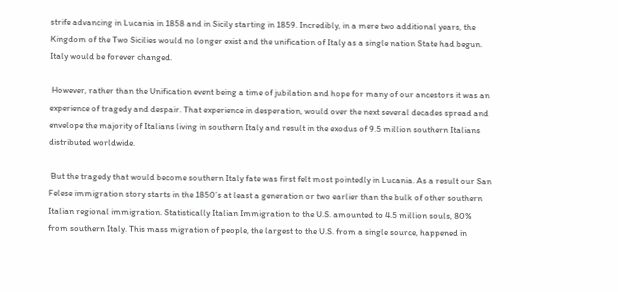strife advancing in Lucania in 1858 and in Sicily starting in 1859. Incredibly, in a mere two additional years, the Kingdom of the Two Sicilies would no longer exist and the unification of Italy as a single nation State had begun. Italy would be forever changed.

 However, rather than the Unification event being a time of jubilation and hope for many of our ancestors it was an experience of tragedy and despair. That experience in desperation, would over the next several decades spread and envelope the majority of Italians living in southern Italy and result in the exodus of 9.5 million southern Italians distributed worldwide.

 But the tragedy that would become southern Italy fate was first felt most pointedly in Lucania. As a result our San Felese immigration story starts in the 1850’s at least a generation or two earlier than the bulk of other southern Italian regional immigration. Statistically Italian Immigration to the U.S. amounted to 4.5 million souls, 80% from southern Italy. This mass migration of people, the largest to the U.S. from a single source, happened in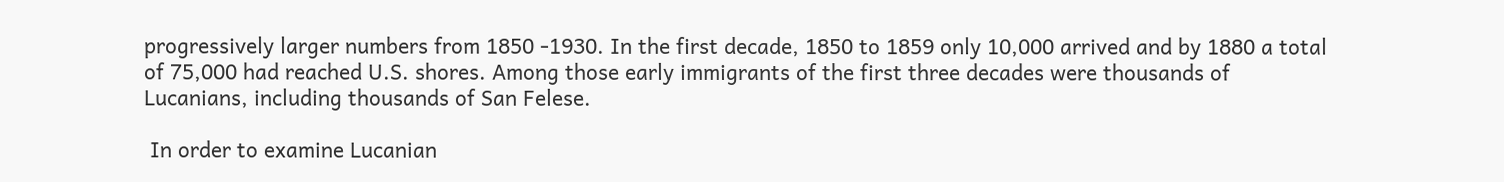progressively larger numbers from 1850 -1930. In the first decade, 1850 to 1859 only 10,000 arrived and by 1880 a total of 75,000 had reached U.S. shores. Among those early immigrants of the first three decades were thousands of Lucanians, including thousands of San Felese.

 In order to examine Lucanian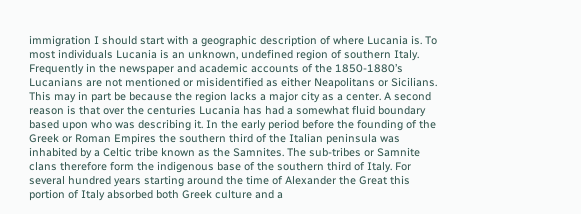immigration I should start with a geographic description of where Lucania is. To most individuals Lucania is an unknown, undefined region of southern Italy. Frequently in the newspaper and academic accounts of the 1850-1880’s Lucanians are not mentioned or misidentified as either Neapolitans or Sicilians. This may in part be because the region lacks a major city as a center. A second reason is that over the centuries Lucania has had a somewhat fluid boundary based upon who was describing it. In the early period before the founding of the Greek or Roman Empires the southern third of the Italian peninsula was inhabited by a Celtic tribe known as the Samnites. The sub-tribes or Samnite clans therefore form the indigenous base of the southern third of Italy. For several hundred years starting around the time of Alexander the Great this portion of Italy absorbed both Greek culture and a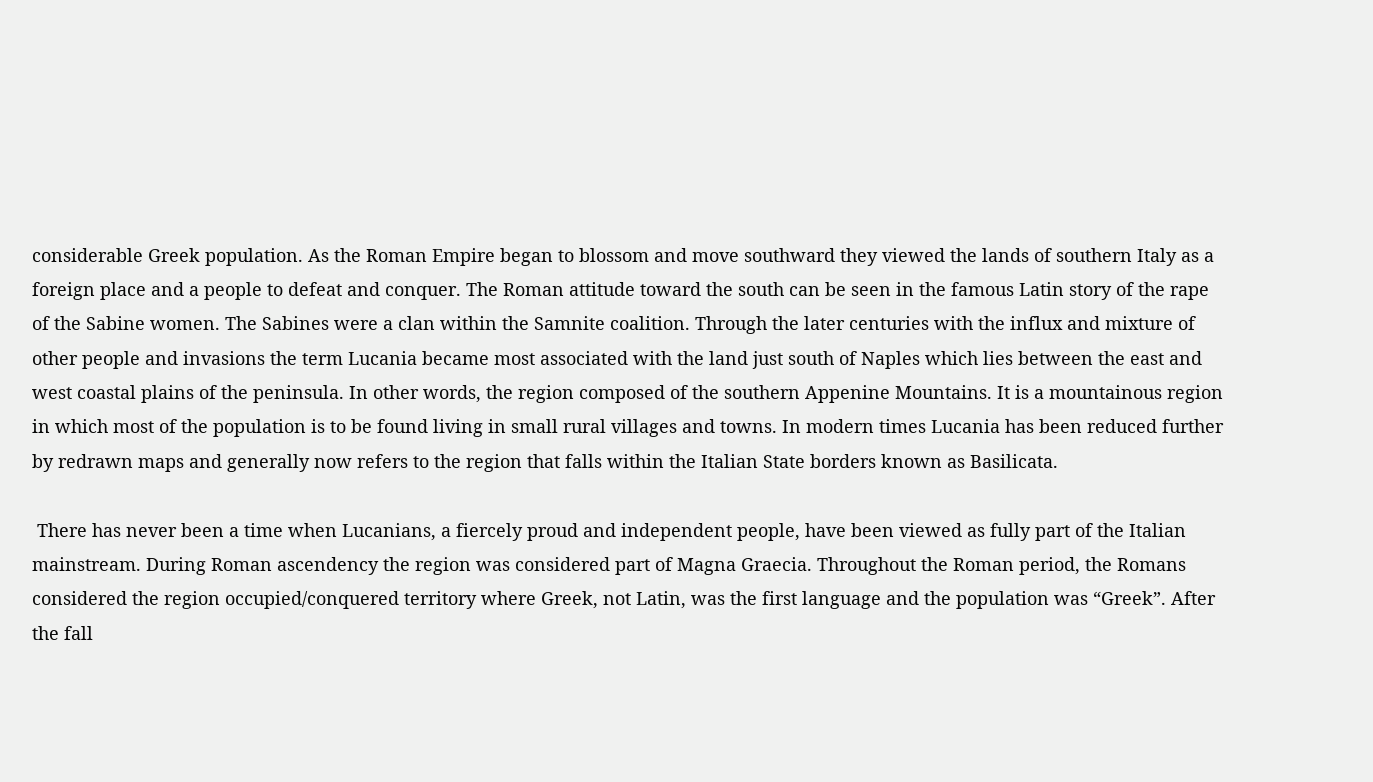considerable Greek population. As the Roman Empire began to blossom and move southward they viewed the lands of southern Italy as a foreign place and a people to defeat and conquer. The Roman attitude toward the south can be seen in the famous Latin story of the rape of the Sabine women. The Sabines were a clan within the Samnite coalition. Through the later centuries with the influx and mixture of other people and invasions the term Lucania became most associated with the land just south of Naples which lies between the east and west coastal plains of the peninsula. In other words, the region composed of the southern Appenine Mountains. It is a mountainous region in which most of the population is to be found living in small rural villages and towns. In modern times Lucania has been reduced further by redrawn maps and generally now refers to the region that falls within the Italian State borders known as Basilicata.

 There has never been a time when Lucanians, a fiercely proud and independent people, have been viewed as fully part of the Italian mainstream. During Roman ascendency the region was considered part of Magna Graecia. Throughout the Roman period, the Romans considered the region occupied/conquered territory where Greek, not Latin, was the first language and the population was “Greek”. After the fall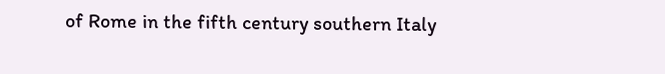of Rome in the fifth century southern Italy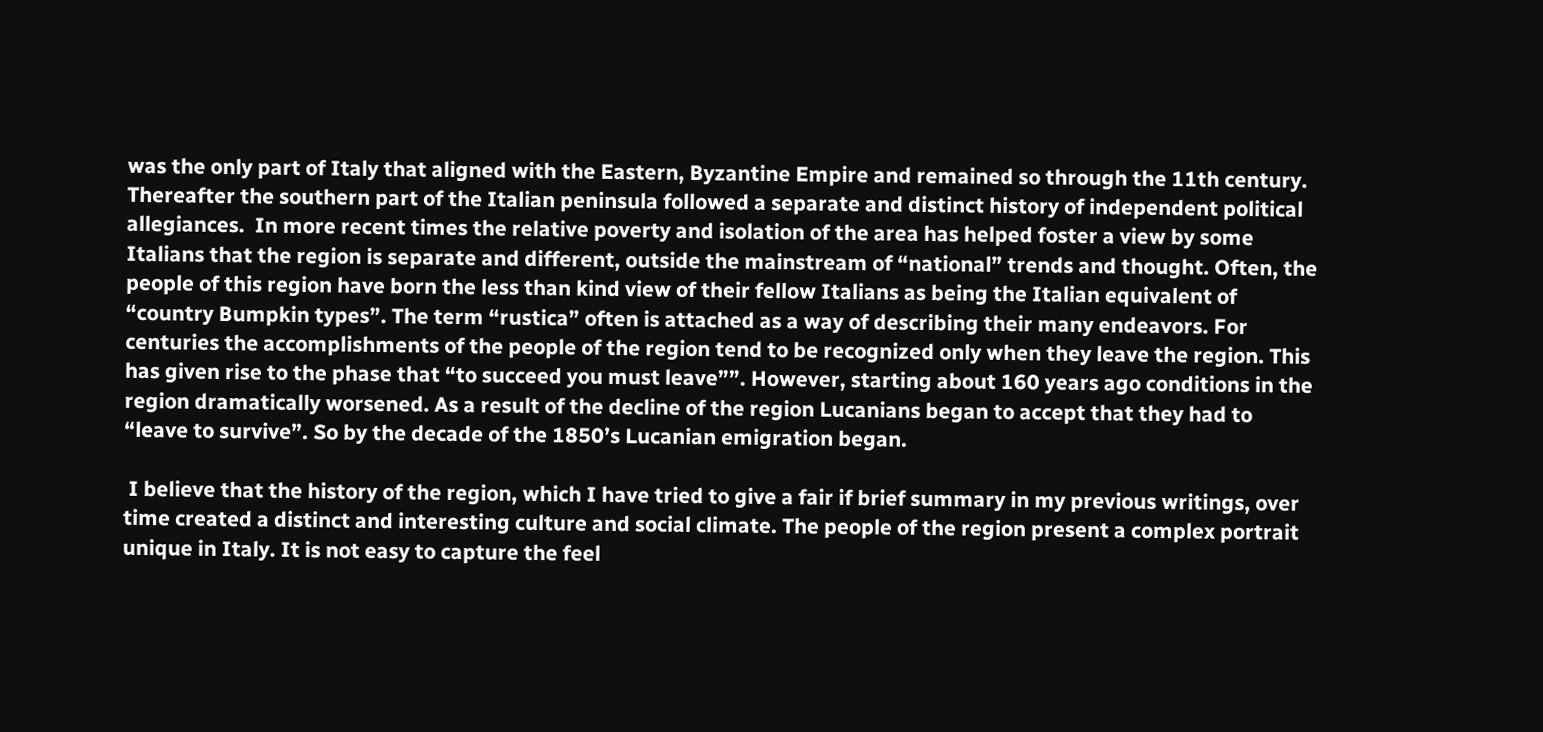was the only part of Italy that aligned with the Eastern, Byzantine Empire and remained so through the 11th century. Thereafter the southern part of the Italian peninsula followed a separate and distinct history of independent political allegiances.  In more recent times the relative poverty and isolation of the area has helped foster a view by some Italians that the region is separate and different, outside the mainstream of “national” trends and thought. Often, the people of this region have born the less than kind view of their fellow Italians as being the Italian equivalent of “country Bumpkin types”. The term “rustica” often is attached as a way of describing their many endeavors. For centuries the accomplishments of the people of the region tend to be recognized only when they leave the region. This has given rise to the phase that “to succeed you must leave””. However, starting about 160 years ago conditions in the region dramatically worsened. As a result of the decline of the region Lucanians began to accept that they had to “leave to survive”. So by the decade of the 1850’s Lucanian emigration began.

 I believe that the history of the region, which I have tried to give a fair if brief summary in my previous writings, over time created a distinct and interesting culture and social climate. The people of the region present a complex portrait unique in Italy. It is not easy to capture the feel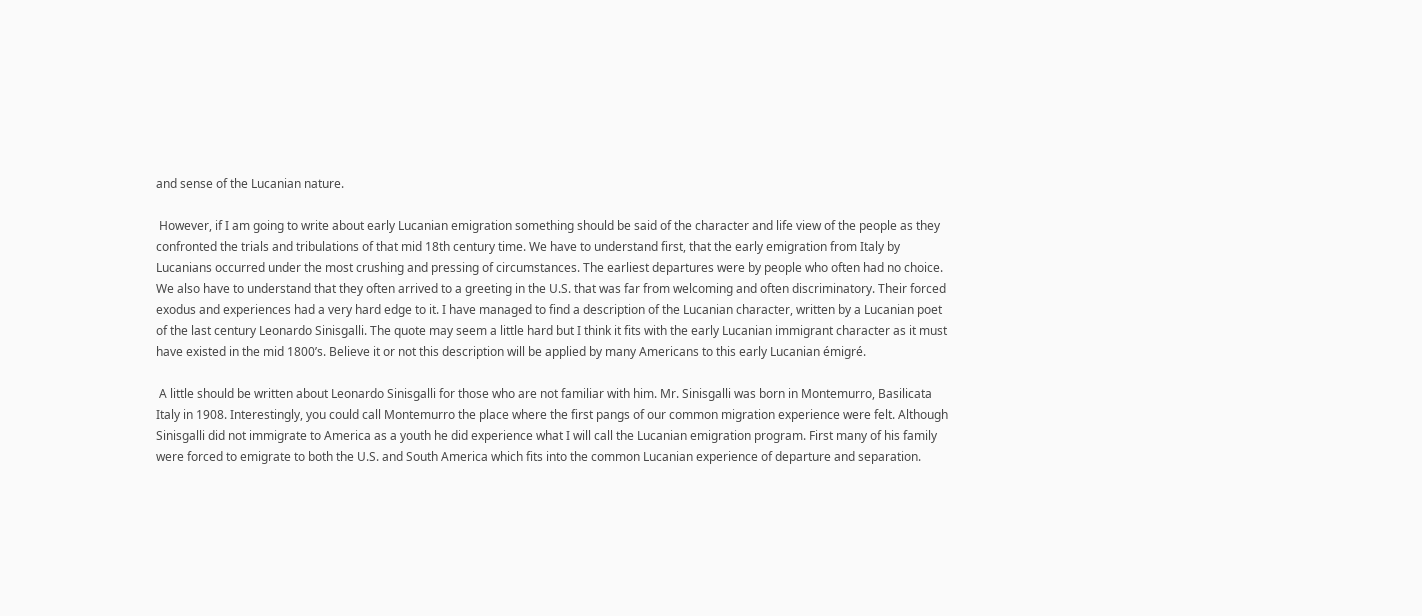and sense of the Lucanian nature.

 However, if I am going to write about early Lucanian emigration something should be said of the character and life view of the people as they confronted the trials and tribulations of that mid 18th century time. We have to understand first, that the early emigration from Italy by Lucanians occurred under the most crushing and pressing of circumstances. The earliest departures were by people who often had no choice. We also have to understand that they often arrived to a greeting in the U.S. that was far from welcoming and often discriminatory. Their forced exodus and experiences had a very hard edge to it. I have managed to find a description of the Lucanian character, written by a Lucanian poet of the last century Leonardo Sinisgalli. The quote may seem a little hard but I think it fits with the early Lucanian immigrant character as it must have existed in the mid 1800’s. Believe it or not this description will be applied by many Americans to this early Lucanian émigré.

 A little should be written about Leonardo Sinisgalli for those who are not familiar with him. Mr. Sinisgalli was born in Montemurro, Basilicata Italy in 1908. Interestingly, you could call Montemurro the place where the first pangs of our common migration experience were felt. Although Sinisgalli did not immigrate to America as a youth he did experience what I will call the Lucanian emigration program. First many of his family were forced to emigrate to both the U.S. and South America which fits into the common Lucanian experience of departure and separation.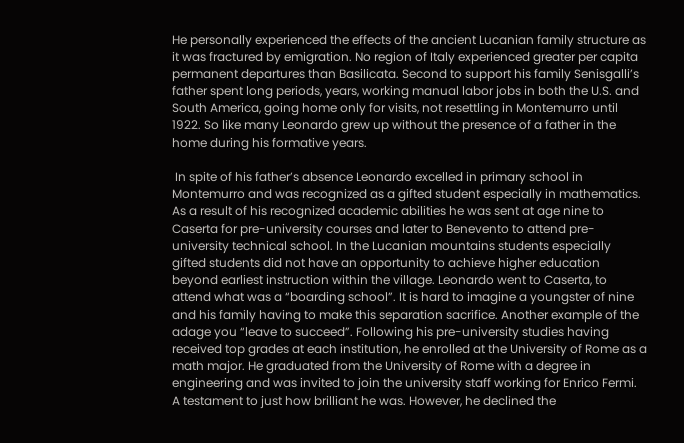He personally experienced the effects of the ancient Lucanian family structure as it was fractured by emigration. No region of Italy experienced greater per capita permanent departures than Basilicata. Second to support his family Senisgalli’s father spent long periods, years, working manual labor jobs in both the U.S. and South America, going home only for visits, not resettling in Montemurro until 1922. So like many Leonardo grew up without the presence of a father in the home during his formative years.

 In spite of his father’s absence Leonardo excelled in primary school in Montemurro and was recognized as a gifted student especially in mathematics. As a result of his recognized academic abilities he was sent at age nine to Caserta for pre-university courses and later to Benevento to attend pre-university technical school. In the Lucanian mountains students especially gifted students did not have an opportunity to achieve higher education beyond earliest instruction within the village. Leonardo went to Caserta, to attend what was a “boarding school”. It is hard to imagine a youngster of nine and his family having to make this separation sacrifice. Another example of the adage you “leave to succeed”. Following his pre-university studies having received top grades at each institution, he enrolled at the University of Rome as a math major. He graduated from the University of Rome with a degree in engineering and was invited to join the university staff working for Enrico Fermi. A testament to just how brilliant he was. However, he declined the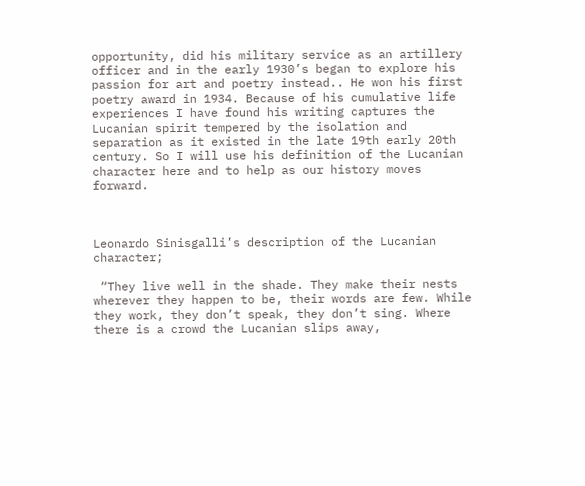opportunity, did his military service as an artillery officer and in the early 1930’s began to explore his passion for art and poetry instead.. He won his first poetry award in 1934. Because of his cumulative life experiences I have found his writing captures the Lucanian spirit tempered by the isolation and separation as it existed in the late 19th early 20th century. So I will use his definition of the Lucanian character here and to help as our history moves forward.



Leonardo Sinisgalli’s description of the Lucanian character;

 “They live well in the shade. They make their nests wherever they happen to be, their words are few. While they work, they don’t speak, they don’t sing. Where there is a crowd the Lucanian slips away,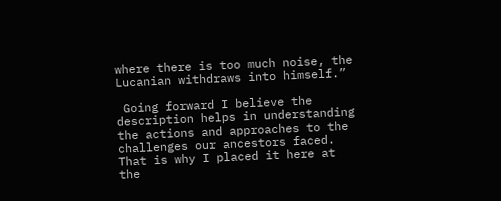where there is too much noise, the Lucanian withdraws into himself.”

 Going forward I believe the description helps in understanding the actions and approaches to the challenges our ancestors faced. That is why I placed it here at the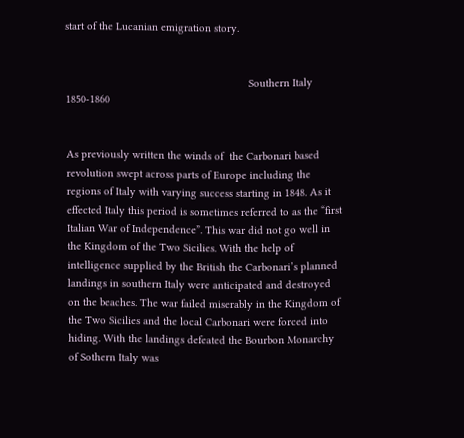start of the Lucanian emigration story.


                                                             Southern Italy 1850-1860


As previously written the winds of  the Carbonari based revolution swept across parts of Europe including the regions of Italy with varying success starting in 1848. As it effected Italy this period is sometimes referred to as the “first Italian War of Independence”. This war did not go well in the Kingdom of the Two Sicilies. With the help of intelligence supplied by the British the Carbonari’s planned landings in southern Italy were anticipated and destroyed on the beaches. The war failed miserably in the Kingdom of the Two Sicilies and the local Carbonari were forced into hiding. With the landings defeated the Bourbon Monarchy of Sothern Italy was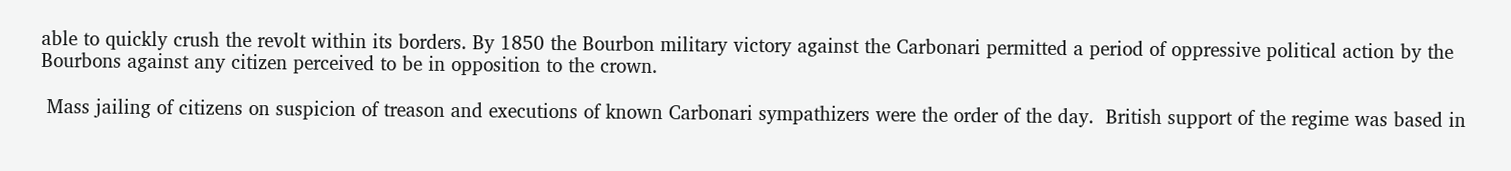able to quickly crush the revolt within its borders. By 1850 the Bourbon military victory against the Carbonari permitted a period of oppressive political action by the Bourbons against any citizen perceived to be in opposition to the crown.

 Mass jailing of citizens on suspicion of treason and executions of known Carbonari sympathizers were the order of the day.  British support of the regime was based in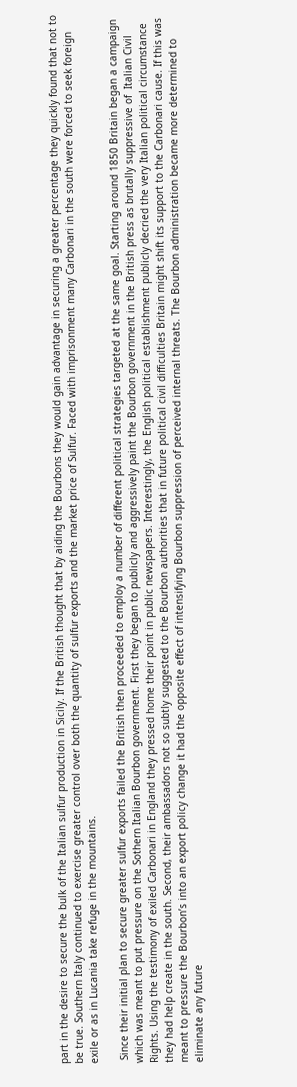part in the desire to secure the bulk of the Italian sulfur production in Sicily. If the British thought that by aiding the Bourbons they would gain advantage in securing a greater percentage they quickly found that not to be true. Southern Italy continued to exercise greater control over both the quantity of sulfur exports and the market price of Sulfur. Faced with imprisonment many Carbonari in the south were forced to seek foreign exile or as in Lucania take refuge in the mountains.

 Since their initial plan to secure greater sulfur exports failed the British then proceeded to employ a number of different political strategies targeted at the same goal. Starting around 1850 Britain began a campaign which was meant to put pressure on the Sothern Italian Bourbon government. First they began to publicly and aggressively paint the Bourbon government in the British press as brutally suppressive of  Italian Civil Rights. Using the testimony of exiled Carbonari in England they pressed home their point in public newspapers. Interestingly, the English political establishment publicly decried the very Italian political circumstance they had help create in the south. Second, their ambassadors not so subtly suggested to the Bourbon authorities that in future political civil difficulties Britain might shift its support to the Carbonari cause. If this was meant to pressure the Bourbon’s into an export policy change it had the opposite effect of intensifying Bourbon suppression of perceived internal threats. The Bourbon administration became more determined to eliminate any future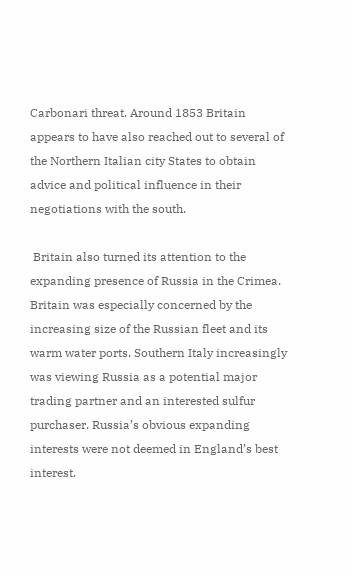Carbonari threat. Around 1853 Britain appears to have also reached out to several of the Northern Italian city States to obtain advice and political influence in their negotiations with the south.

 Britain also turned its attention to the expanding presence of Russia in the Crimea. Britain was especially concerned by the increasing size of the Russian fleet and its warm water ports. Southern Italy increasingly was viewing Russia as a potential major trading partner and an interested sulfur purchaser. Russia’s obvious expanding interests were not deemed in England’s best interest.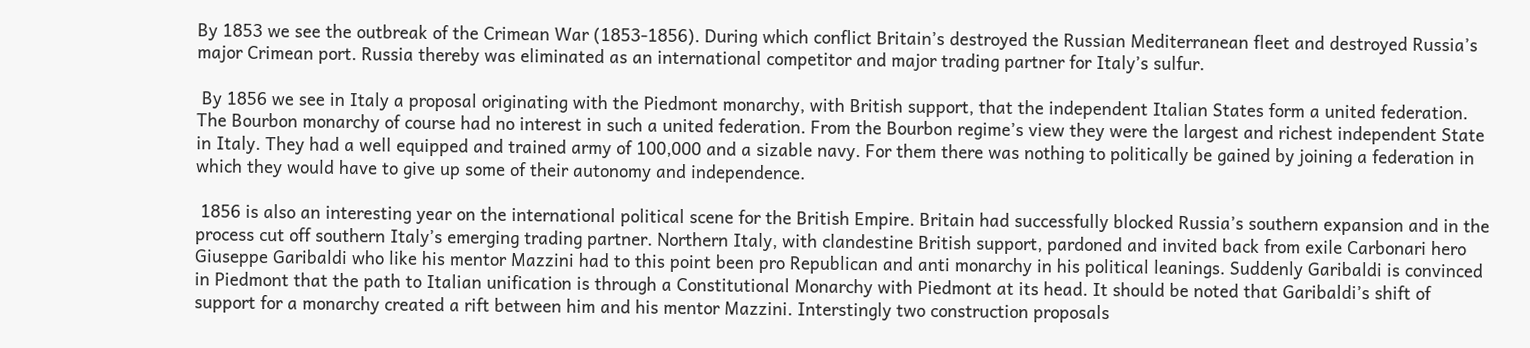By 1853 we see the outbreak of the Crimean War (1853-1856). During which conflict Britain’s destroyed the Russian Mediterranean fleet and destroyed Russia’s major Crimean port. Russia thereby was eliminated as an international competitor and major trading partner for Italy’s sulfur.

 By 1856 we see in Italy a proposal originating with the Piedmont monarchy, with British support, that the independent Italian States form a united federation. The Bourbon monarchy of course had no interest in such a united federation. From the Bourbon regime’s view they were the largest and richest independent State in Italy. They had a well equipped and trained army of 100,000 and a sizable navy. For them there was nothing to politically be gained by joining a federation in which they would have to give up some of their autonomy and independence.

 1856 is also an interesting year on the international political scene for the British Empire. Britain had successfully blocked Russia’s southern expansion and in the process cut off southern Italy’s emerging trading partner. Northern Italy, with clandestine British support, pardoned and invited back from exile Carbonari hero Giuseppe Garibaldi who like his mentor Mazzini had to this point been pro Republican and anti monarchy in his political leanings. Suddenly Garibaldi is convinced in Piedmont that the path to Italian unification is through a Constitutional Monarchy with Piedmont at its head. It should be noted that Garibaldi’s shift of support for a monarchy created a rift between him and his mentor Mazzini. Interstingly two construction proposals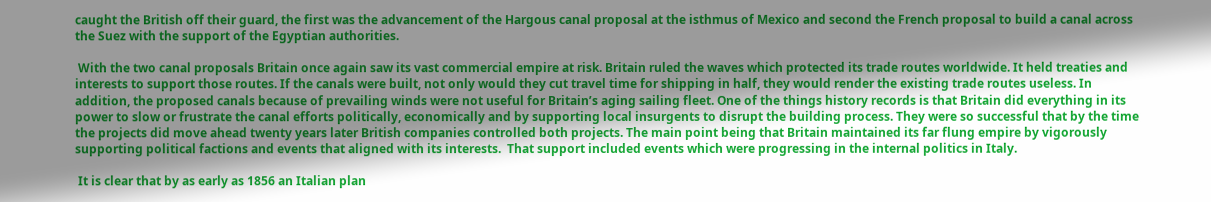caught the British off their guard, the first was the advancement of the Hargous canal proposal at the isthmus of Mexico and second the French proposal to build a canal across the Suez with the support of the Egyptian authorities.

 With the two canal proposals Britain once again saw its vast commercial empire at risk. Britain ruled the waves which protected its trade routes worldwide. It held treaties and interests to support those routes. If the canals were built, not only would they cut travel time for shipping in half, they would render the existing trade routes useless. In addition, the proposed canals because of prevailing winds were not useful for Britain’s aging sailing fleet. One of the things history records is that Britain did everything in its power to slow or frustrate the canal efforts politically, economically and by supporting local insurgents to disrupt the building process. They were so successful that by the time the projects did move ahead twenty years later British companies controlled both projects. The main point being that Britain maintained its far flung empire by vigorously supporting political factions and events that aligned with its interests.  That support included events which were progressing in the internal politics in Italy.

 It is clear that by as early as 1856 an Italian plan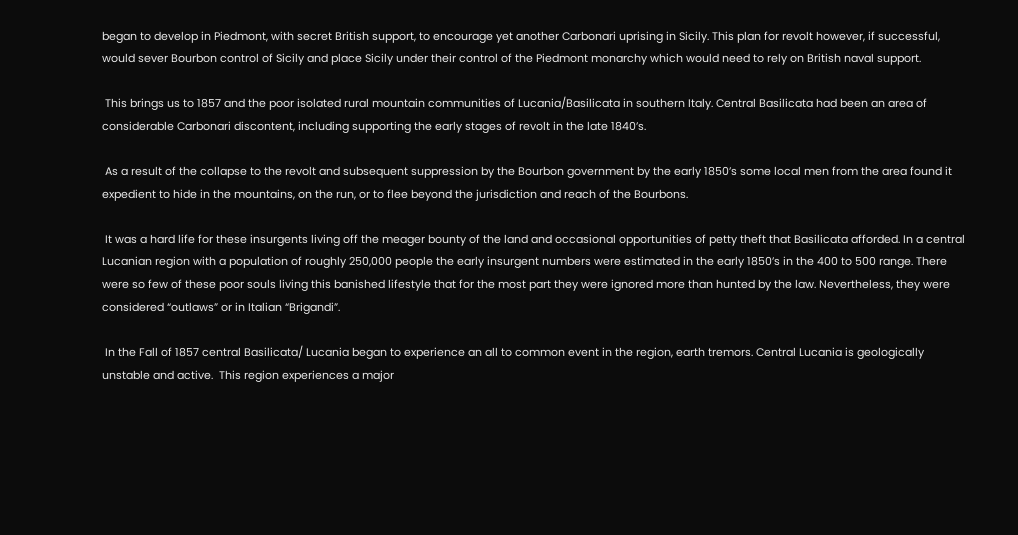began to develop in Piedmont, with secret British support, to encourage yet another Carbonari uprising in Sicily. This plan for revolt however, if successful, would sever Bourbon control of Sicily and place Sicily under their control of the Piedmont monarchy which would need to rely on British naval support.

 This brings us to 1857 and the poor isolated rural mountain communities of Lucania/Basilicata in southern Italy. Central Basilicata had been an area of considerable Carbonari discontent, including supporting the early stages of revolt in the late 1840’s.

 As a result of the collapse to the revolt and subsequent suppression by the Bourbon government by the early 1850’s some local men from the area found it expedient to hide in the mountains, on the run, or to flee beyond the jurisdiction and reach of the Bourbons.

 It was a hard life for these insurgents living off the meager bounty of the land and occasional opportunities of petty theft that Basilicata afforded. In a central Lucanian region with a population of roughly 250,000 people the early insurgent numbers were estimated in the early 1850’s in the 400 to 500 range. There were so few of these poor souls living this banished lifestyle that for the most part they were ignored more than hunted by the law. Nevertheless, they were considered “outlaws” or in Italian “Brigandi”.

 In the Fall of 1857 central Basilicata/ Lucania began to experience an all to common event in the region, earth tremors. Central Lucania is geologically unstable and active.  This region experiences a major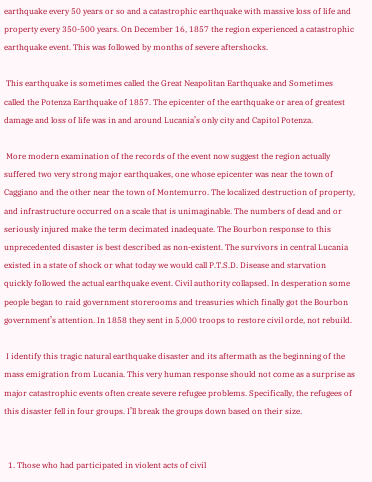earthquake every 50 years or so and a catastrophic earthquake with massive loss of life and property every 350-500 years. On December 16, 1857 the region experienced a catastrophic earthquake event. This was followed by months of severe aftershocks.

 This earthquake is sometimes called the Great Neapolitan Earthquake and Sometimes called the Potenza Earthquake of 1857. The epicenter of the earthquake or area of greatest damage and loss of life was in and around Lucania’s only city and Capitol Potenza.

 More modern examination of the records of the event now suggest the region actually suffered two very strong major earthquakes, one whose epicenter was near the town of Caggiano and the other near the town of Montemurro. The localized destruction of property, and infrastructure occurred on a scale that is unimaginable. The numbers of dead and or seriously injured make the term decimated inadequate. The Bourbon response to this unprecedented disaster is best described as non-existent. The survivors in central Lucania existed in a state of shock or what today we would call P.T.S.D. Disease and starvation quickly followed the actual earthquake event. Civil authority collapsed. In desperation some people began to raid government storerooms and treasuries which finally got the Bourbon government’s attention. In 1858 they sent in 5,000 troops to restore civil orde, not rebuild.

 I identify this tragic natural earthquake disaster and its aftermath as the beginning of the mass emigration from Lucania. This very human response should not come as a surprise as major catastrophic events often create severe refugee problems. Specifically, the refugees of this disaster fell in four groups. I’ll break the groups down based on their size.


  1. Those who had participated in violent acts of civil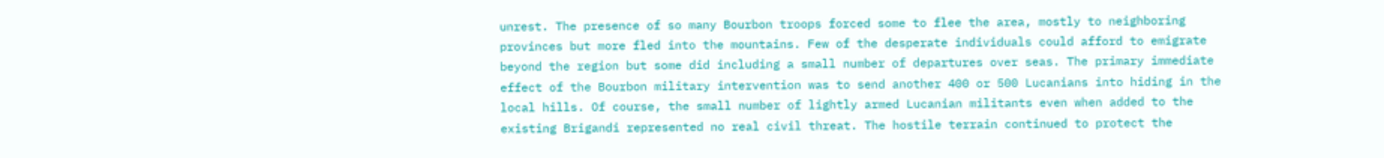unrest. The presence of so many Bourbon troops forced some to flee the area, mostly to neighboring provinces but more fled into the mountains. Few of the desperate individuals could afford to emigrate beyond the region but some did including a small number of departures over seas. The primary immediate effect of the Bourbon military intervention was to send another 400 or 500 Lucanians into hiding in the local hills. Of course, the small number of lightly armed Lucanian militants even when added to the existing Brigandi represented no real civil threat. The hostile terrain continued to protect the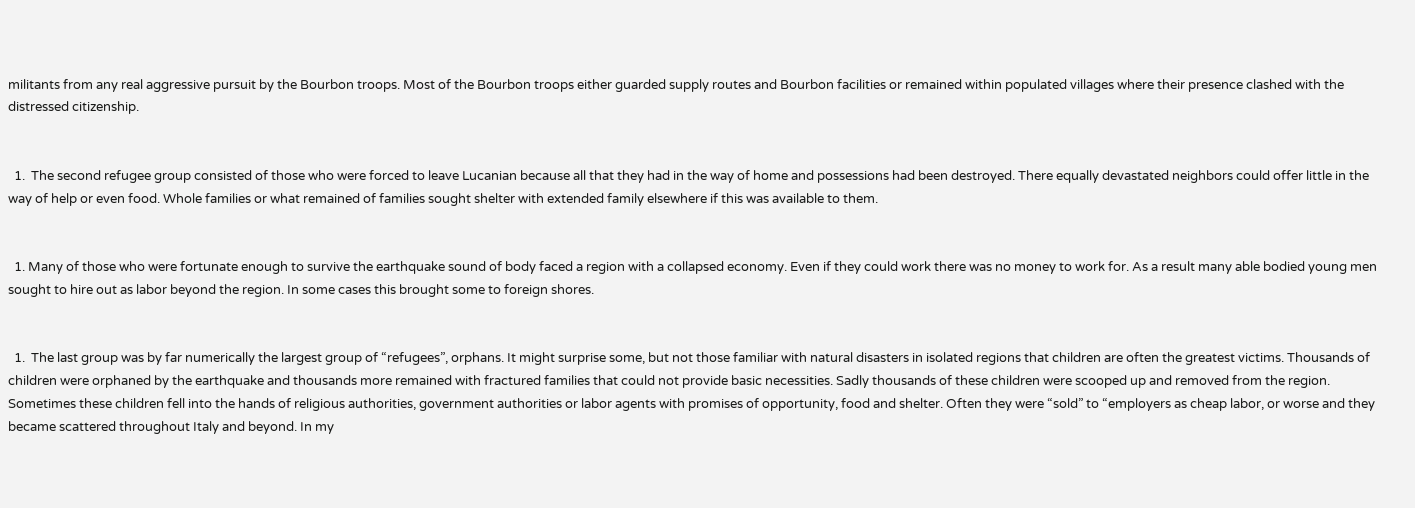militants from any real aggressive pursuit by the Bourbon troops. Most of the Bourbon troops either guarded supply routes and Bourbon facilities or remained within populated villages where their presence clashed with the distressed citizenship.


  1.  The second refugee group consisted of those who were forced to leave Lucanian because all that they had in the way of home and possessions had been destroyed. There equally devastated neighbors could offer little in the way of help or even food. Whole families or what remained of families sought shelter with extended family elsewhere if this was available to them.


  1. Many of those who were fortunate enough to survive the earthquake sound of body faced a region with a collapsed economy. Even if they could work there was no money to work for. As a result many able bodied young men sought to hire out as labor beyond the region. In some cases this brought some to foreign shores.


  1.  The last group was by far numerically the largest group of “refugees”, orphans. It might surprise some, but not those familiar with natural disasters in isolated regions that children are often the greatest victims. Thousands of children were orphaned by the earthquake and thousands more remained with fractured families that could not provide basic necessities. Sadly thousands of these children were scooped up and removed from the region. Sometimes these children fell into the hands of religious authorities, government authorities or labor agents with promises of opportunity, food and shelter. Often they were “sold” to “employers as cheap labor, or worse and they became scattered throughout Italy and beyond. In my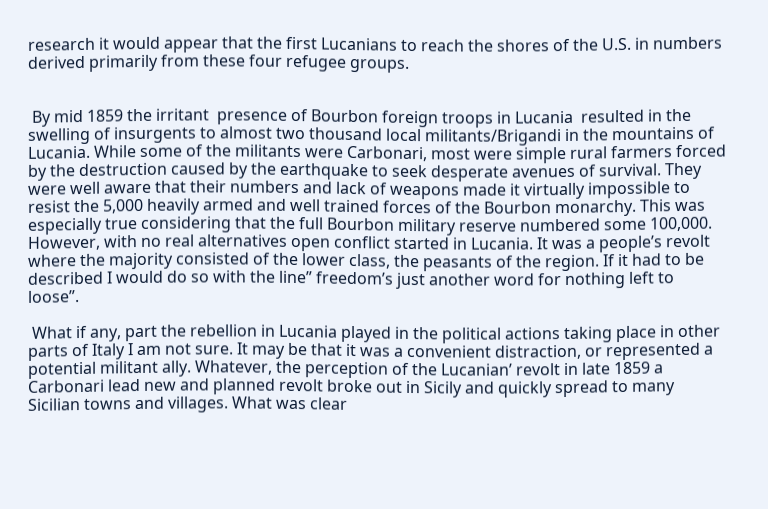research it would appear that the first Lucanians to reach the shores of the U.S. in numbers derived primarily from these four refugee groups.


 By mid 1859 the irritant  presence of Bourbon foreign troops in Lucania  resulted in the swelling of insurgents to almost two thousand local militants/Brigandi in the mountains of Lucania. While some of the militants were Carbonari, most were simple rural farmers forced by the destruction caused by the earthquake to seek desperate avenues of survival. They were well aware that their numbers and lack of weapons made it virtually impossible to resist the 5,000 heavily armed and well trained forces of the Bourbon monarchy. This was especially true considering that the full Bourbon military reserve numbered some 100,000. However, with no real alternatives open conflict started in Lucania. It was a people’s revolt where the majority consisted of the lower class, the peasants of the region. If it had to be described I would do so with the line” freedom’s just another word for nothing left to loose”.

 What if any, part the rebellion in Lucania played in the political actions taking place in other parts of Italy I am not sure. It may be that it was a convenient distraction, or represented a potential militant ally. Whatever, the perception of the Lucanian’ revolt in late 1859 a Carbonari lead new and planned revolt broke out in Sicily and quickly spread to many Sicilian towns and villages. What was clear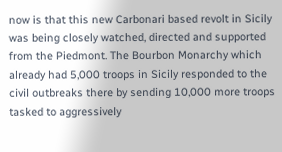now is that this new Carbonari based revolt in Sicily was being closely watched, directed and supported from the Piedmont. The Bourbon Monarchy which already had 5,000 troops in Sicily responded to the civil outbreaks there by sending 10,000 more troops tasked to aggressively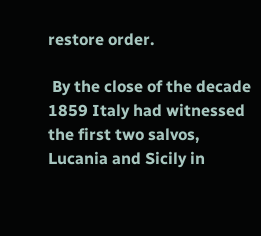restore order.

 By the close of the decade 1859 Italy had witnessed the first two salvos, Lucania and Sicily in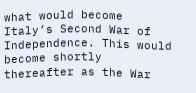what would become Italy’s Second War of Independence. This would become shortly thereafter as the War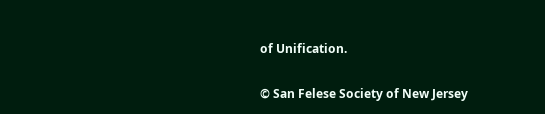of Unification.


© San Felese Society of New Jersey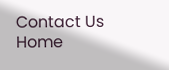Contact Us         Home